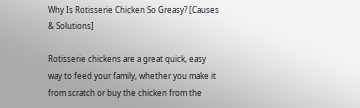Why Is Rotisserie Chicken So Greasy? [Causes & Solutions]

Rotisserie chickens are a great quick, easy way to feed your family, whether you make it from scratch or buy the chicken from the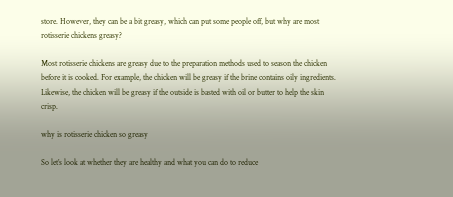store. However, they can be a bit greasy, which can put some people off, but why are most rotisserie chickens greasy?

Most rotisserie chickens are greasy due to the preparation methods used to season the chicken before it is cooked. For example, the chicken will be greasy if the brine contains oily ingredients. Likewise, the chicken will be greasy if the outside is basted with oil or butter to help the skin crisp.

why is rotisserie chicken so greasy

So let’s look at whether they are healthy and what you can do to reduce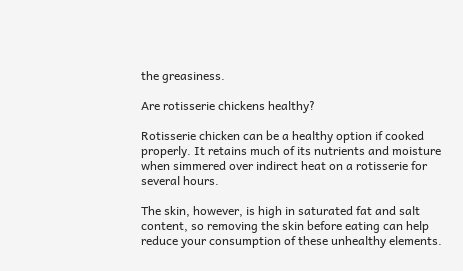the greasiness.

Are rotisserie chickens healthy?

Rotisserie chicken can be a healthy option if cooked properly. It retains much of its nutrients and moisture when simmered over indirect heat on a rotisserie for several hours.

The skin, however, is high in saturated fat and salt content, so removing the skin before eating can help reduce your consumption of these unhealthy elements.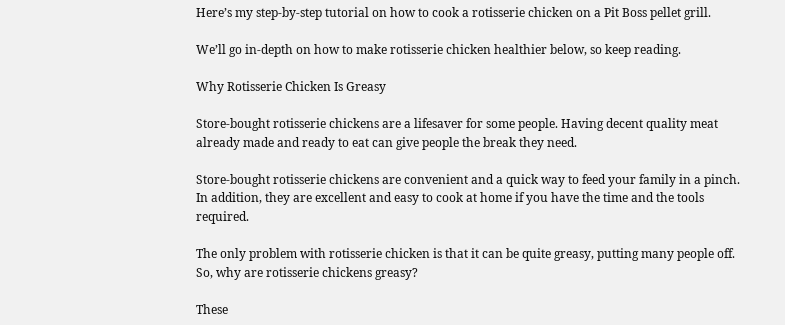Here’s my step-by-step tutorial on how to cook a rotisserie chicken on a Pit Boss pellet grill.

We’ll go in-depth on how to make rotisserie chicken healthier below, so keep reading.

Why Rotisserie Chicken Is Greasy

Store-bought rotisserie chickens are a lifesaver for some people. Having decent quality meat already made and ready to eat can give people the break they need.

Store-bought rotisserie chickens are convenient and a quick way to feed your family in a pinch. In addition, they are excellent and easy to cook at home if you have the time and the tools required.

The only problem with rotisserie chicken is that it can be quite greasy, putting many people off. So, why are rotisserie chickens greasy?

These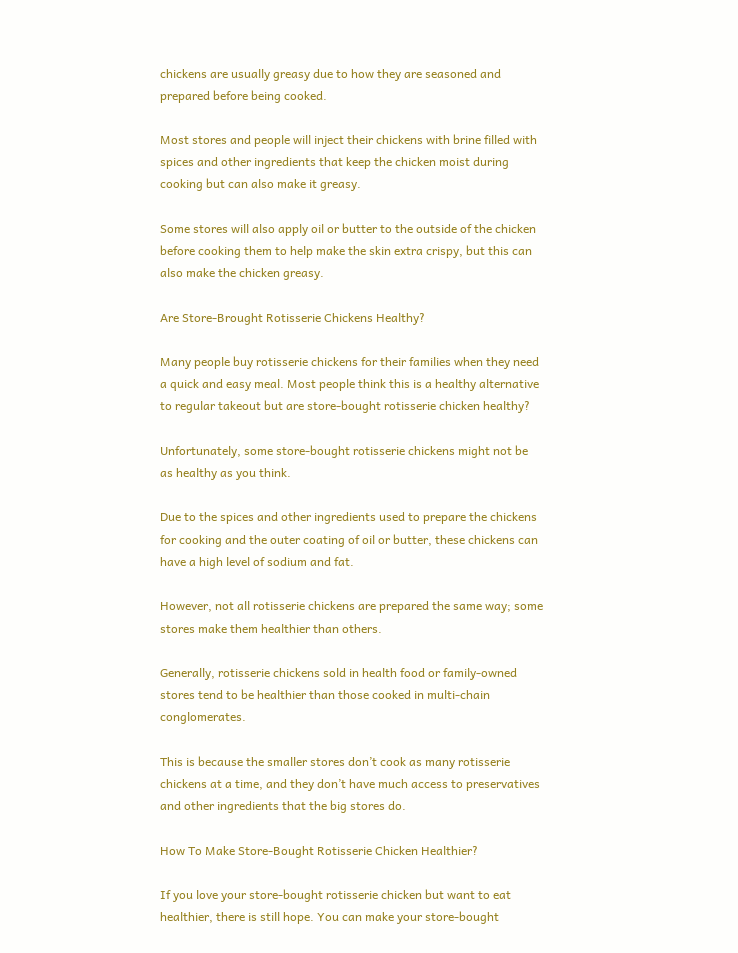chickens are usually greasy due to how they are seasoned and prepared before being cooked.

Most stores and people will inject their chickens with brine filled with spices and other ingredients that keep the chicken moist during cooking but can also make it greasy.

Some stores will also apply oil or butter to the outside of the chicken before cooking them to help make the skin extra crispy, but this can also make the chicken greasy.

Are Store-Brought Rotisserie Chickens Healthy?

Many people buy rotisserie chickens for their families when they need a quick and easy meal. Most people think this is a healthy alternative to regular takeout but are store-bought rotisserie chicken healthy?

Unfortunately, some store-bought rotisserie chickens might not be as healthy as you think.

Due to the spices and other ingredients used to prepare the chickens for cooking and the outer coating of oil or butter, these chickens can have a high level of sodium and fat.

However, not all rotisserie chickens are prepared the same way; some stores make them healthier than others.

Generally, rotisserie chickens sold in health food or family-owned stores tend to be healthier than those cooked in multi-chain conglomerates.

This is because the smaller stores don’t cook as many rotisserie chickens at a time, and they don’t have much access to preservatives and other ingredients that the big stores do.

How To Make Store-Bought Rotisserie Chicken Healthier?

If you love your store-bought rotisserie chicken but want to eat healthier, there is still hope. You can make your store-bought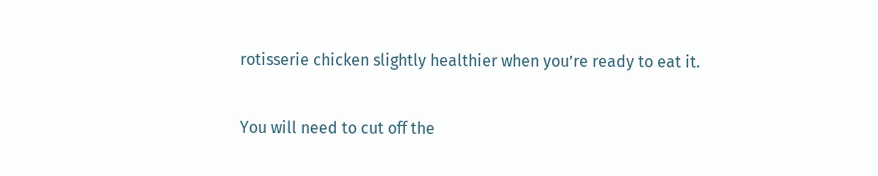rotisserie chicken slightly healthier when you’re ready to eat it.

You will need to cut off the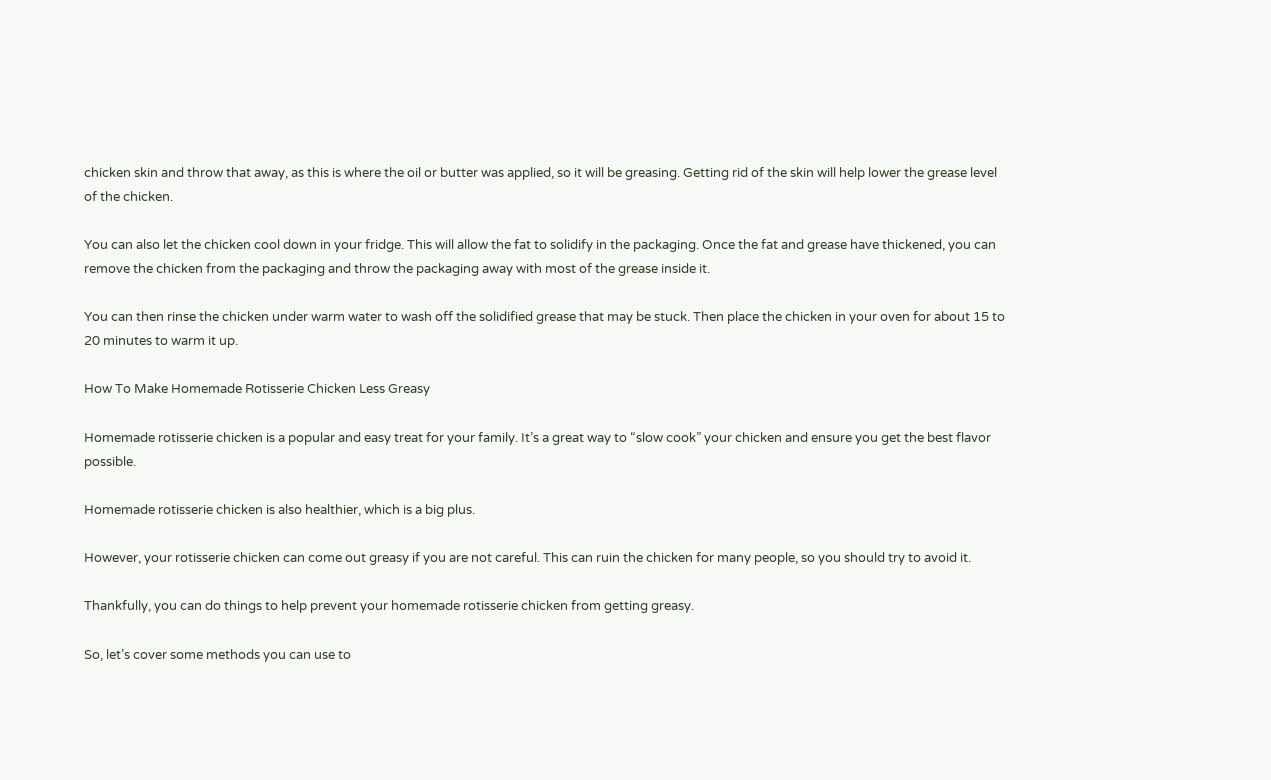chicken skin and throw that away, as this is where the oil or butter was applied, so it will be greasing. Getting rid of the skin will help lower the grease level of the chicken.

You can also let the chicken cool down in your fridge. This will allow the fat to solidify in the packaging. Once the fat and grease have thickened, you can remove the chicken from the packaging and throw the packaging away with most of the grease inside it.

You can then rinse the chicken under warm water to wash off the solidified grease that may be stuck. Then place the chicken in your oven for about 15 to 20 minutes to warm it up.

How To Make Homemade Rotisserie Chicken Less Greasy

Homemade rotisserie chicken is a popular and easy treat for your family. It’s a great way to “slow cook” your chicken and ensure you get the best flavor possible.

Homemade rotisserie chicken is also healthier, which is a big plus.

However, your rotisserie chicken can come out greasy if you are not careful. This can ruin the chicken for many people, so you should try to avoid it.

Thankfully, you can do things to help prevent your homemade rotisserie chicken from getting greasy.

So, let’s cover some methods you can use to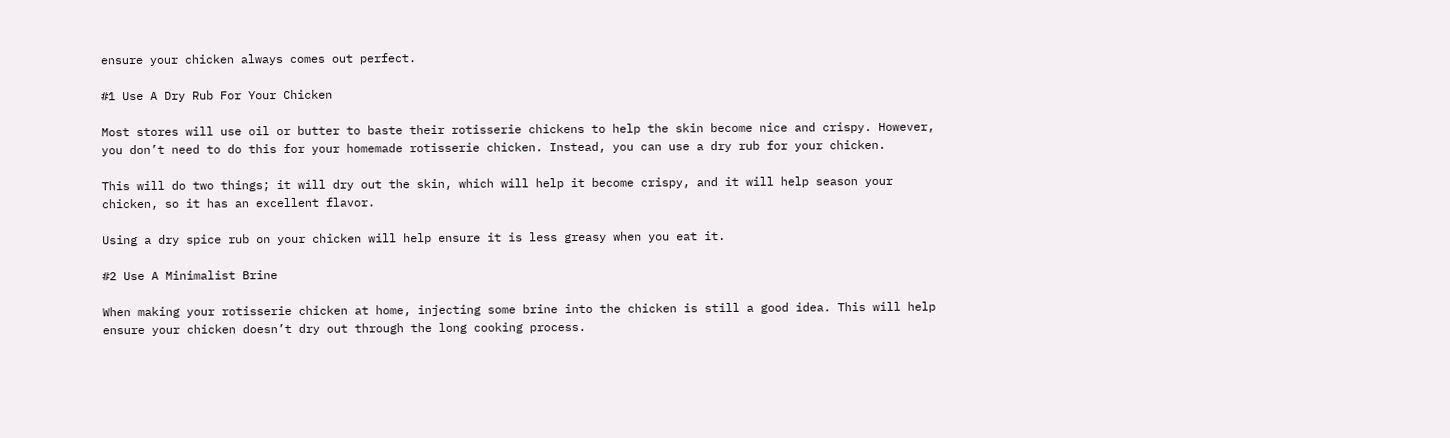ensure your chicken always comes out perfect.

#1 Use A Dry Rub For Your Chicken

Most stores will use oil or butter to baste their rotisserie chickens to help the skin become nice and crispy. However, you don’t need to do this for your homemade rotisserie chicken. Instead, you can use a dry rub for your chicken.

This will do two things; it will dry out the skin, which will help it become crispy, and it will help season your chicken, so it has an excellent flavor.

Using a dry spice rub on your chicken will help ensure it is less greasy when you eat it.

#2 Use A Minimalist Brine

When making your rotisserie chicken at home, injecting some brine into the chicken is still a good idea. This will help ensure your chicken doesn’t dry out through the long cooking process.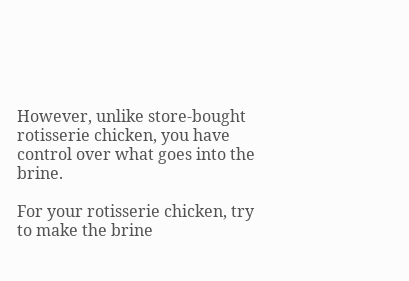However, unlike store-bought rotisserie chicken, you have control over what goes into the brine.

For your rotisserie chicken, try to make the brine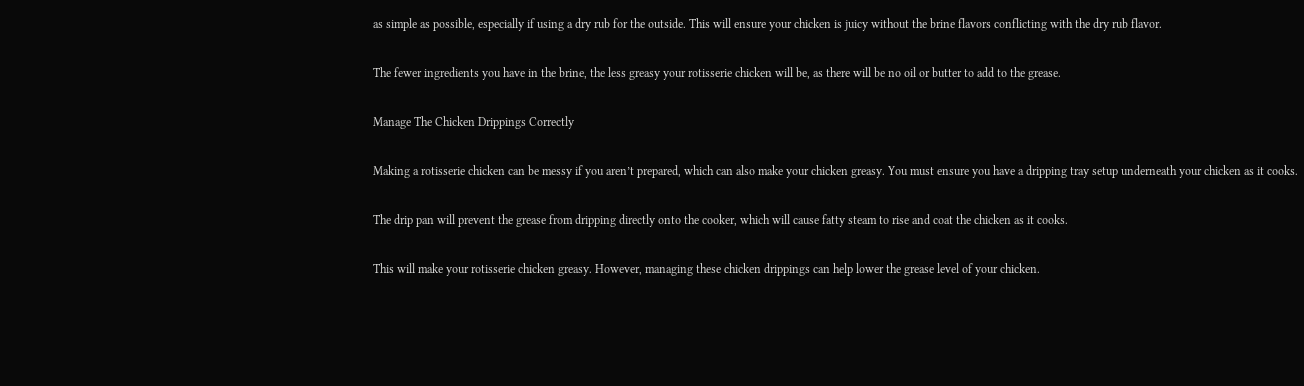as simple as possible, especially if using a dry rub for the outside. This will ensure your chicken is juicy without the brine flavors conflicting with the dry rub flavor.

The fewer ingredients you have in the brine, the less greasy your rotisserie chicken will be, as there will be no oil or butter to add to the grease.

Manage The Chicken Drippings Correctly

Making a rotisserie chicken can be messy if you aren’t prepared, which can also make your chicken greasy. You must ensure you have a dripping tray setup underneath your chicken as it cooks.

The drip pan will prevent the grease from dripping directly onto the cooker, which will cause fatty steam to rise and coat the chicken as it cooks.

This will make your rotisserie chicken greasy. However, managing these chicken drippings can help lower the grease level of your chicken.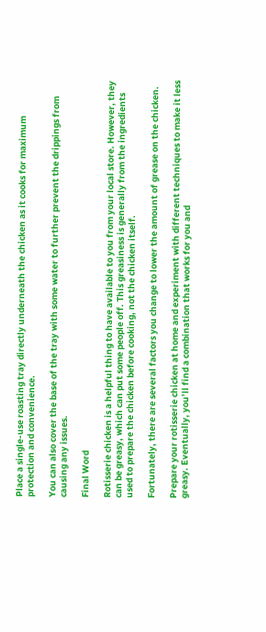Place a single-use roasting tray directly underneath the chicken as it cooks for maximum protection and convenience.

You can also cover the base of the tray with some water to further prevent the drippings from causing any issues.

Final Word

Rotisserie chicken is a helpful thing to have available to you from your local store. However, they can be greasy, which can put some people off. This greasiness is generally from the ingredients used to prepare the chicken before cooking, not the chicken itself.

Fortunately, there are several factors you change to lower the amount of grease on the chicken.

Prepare your rotisserie chicken at home and experiment with different techniques to make it less greasy. Eventually, you’ll find a combination that works for you and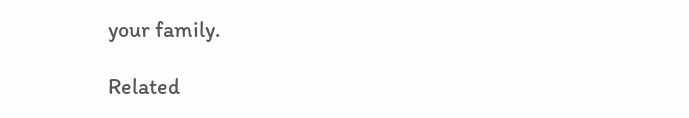your family.

Related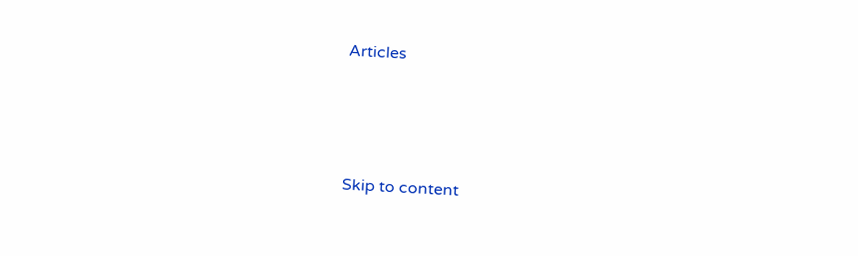Articles





Skip to content